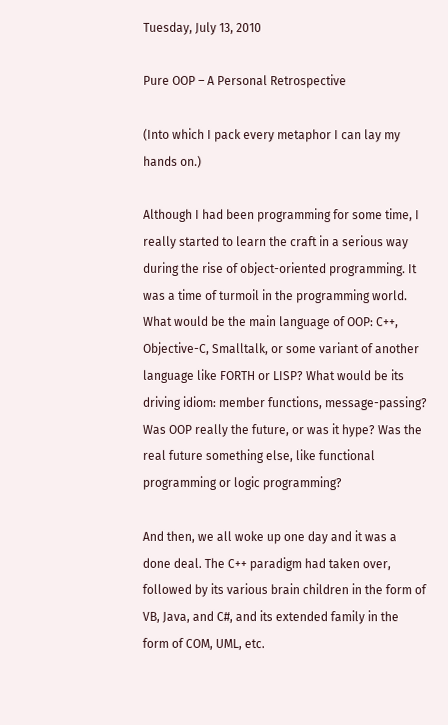Tuesday, July 13, 2010

Pure OOP – A Personal Retrospective

(Into which I pack every metaphor I can lay my hands on.)

Although I had been programming for some time, I really started to learn the craft in a serious way during the rise of object-oriented programming. It was a time of turmoil in the programming world. What would be the main language of OOP: C++, Objective-C, Smalltalk, or some variant of another language like FORTH or LISP? What would be its driving idiom: member functions, message-passing? Was OOP really the future, or was it hype? Was the real future something else, like functional programming or logic programming?

And then, we all woke up one day and it was a done deal. The C++ paradigm had taken over, followed by its various brain children in the form of VB, Java, and C#, and its extended family in the form of COM, UML, etc.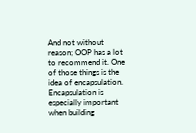And not without reason; OOP has a lot to recommend it. One of those things is the idea of encapsulation. Encapsulation is especially important when building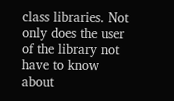class libraries. Not only does the user of the library not have to know about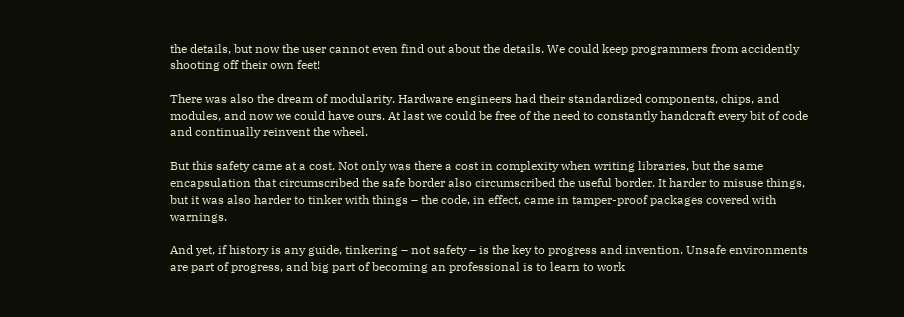the details, but now the user cannot even find out about the details. We could keep programmers from accidently shooting off their own feet!

There was also the dream of modularity. Hardware engineers had their standardized components, chips, and modules, and now we could have ours. At last we could be free of the need to constantly handcraft every bit of code and continually reinvent the wheel.

But this safety came at a cost. Not only was there a cost in complexity when writing libraries, but the same encapsulation that circumscribed the safe border also circumscribed the useful border. It harder to misuse things, but it was also harder to tinker with things – the code, in effect, came in tamper-proof packages covered with warnings.

And yet, if history is any guide, tinkering – not safety – is the key to progress and invention. Unsafe environments are part of progress, and big part of becoming an professional is to learn to work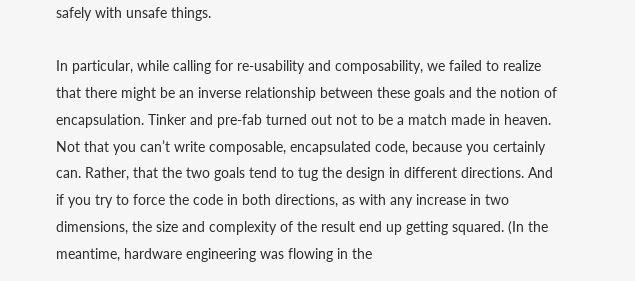safely with unsafe things.

In particular, while calling for re-usability and composability, we failed to realize that there might be an inverse relationship between these goals and the notion of encapsulation. Tinker and pre-fab turned out not to be a match made in heaven. Not that you can’t write composable, encapsulated code, because you certainly can. Rather, that the two goals tend to tug the design in different directions. And if you try to force the code in both directions, as with any increase in two dimensions, the size and complexity of the result end up getting squared. (In the meantime, hardware engineering was flowing in the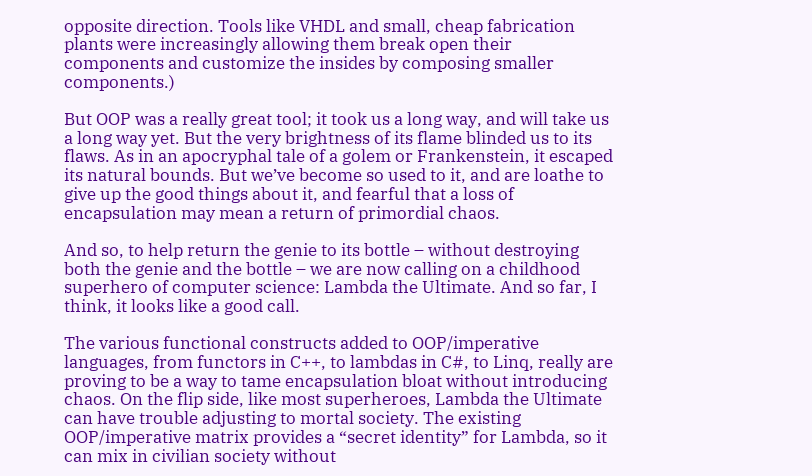opposite direction. Tools like VHDL and small, cheap fabrication plants were increasingly allowing them break open their components and customize the insides by composing smaller components.)

But OOP was a really great tool; it took us a long way, and will take us a long way yet. But the very brightness of its flame blinded us to its flaws. As in an apocryphal tale of a golem or Frankenstein, it escaped its natural bounds. But we’ve become so used to it, and are loathe to give up the good things about it, and fearful that a loss of encapsulation may mean a return of primordial chaos.

And so, to help return the genie to its bottle – without destroying both the genie and the bottle – we are now calling on a childhood superhero of computer science: Lambda the Ultimate. And so far, I think, it looks like a good call.

The various functional constructs added to OOP/imperative languages, from functors in C++, to lambdas in C#, to Linq, really are proving to be a way to tame encapsulation bloat without introducing chaos. On the flip side, like most superheroes, Lambda the Ultimate can have trouble adjusting to mortal society. The existing OOP/imperative matrix provides a “secret identity” for Lambda, so it can mix in civilian society without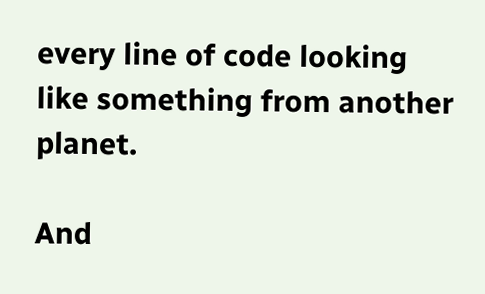every line of code looking like something from another planet.

And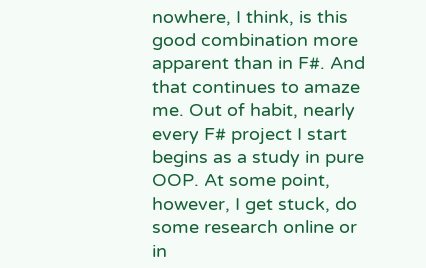nowhere, I think, is this good combination more apparent than in F#. And that continues to amaze me. Out of habit, nearly every F# project I start begins as a study in pure OOP. At some point, however, I get stuck, do some research online or in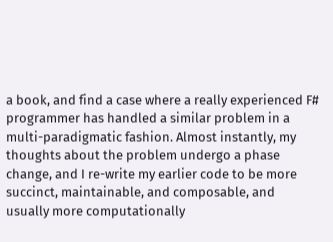a book, and find a case where a really experienced F# programmer has handled a similar problem in a multi-paradigmatic fashion. Almost instantly, my thoughts about the problem undergo a phase change, and I re-write my earlier code to be more succinct, maintainable, and composable, and usually more computationally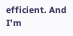efficient. And I’m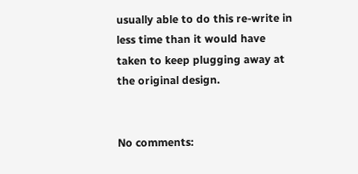usually able to do this re-write in less time than it would have taken to keep plugging away at the original design.


No comments: